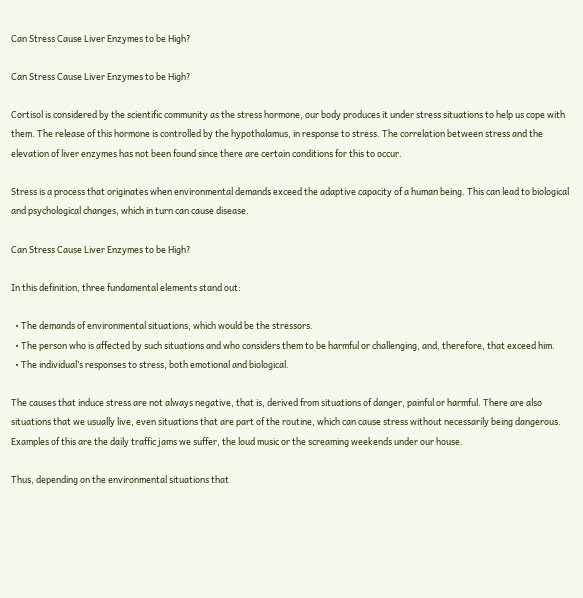Can Stress Cause Liver Enzymes to be High?

Can Stress Cause Liver Enzymes to be High?

Cortisol is considered by the scientific community as the stress hormone, our body produces it under stress situations to help us cope with them. The release of this hormone is controlled by the hypothalamus, in response to stress. The correlation between stress and the elevation of liver enzymes has not been found since there are certain conditions for this to occur.

Stress is a process that originates when environmental demands exceed the adaptive capacity of a human being. This can lead to biological and psychological changes, which in turn can cause disease.

Can Stress Cause Liver Enzymes to be High?

In this definition, three fundamental elements stand out:

  • The demands of environmental situations, which would be the stressors.
  • The person who is affected by such situations and who considers them to be harmful or challenging, and, therefore, that exceed him.
  • The individual’s responses to stress, both emotional and biological.

The causes that induce stress are not always negative, that is, derived from situations of danger, painful or harmful. There are also situations that we usually live, even situations that are part of the routine, which can cause stress without necessarily being dangerous. Examples of this are the daily traffic jams we suffer, the loud music or the screaming weekends under our house.

Thus, depending on the environmental situations that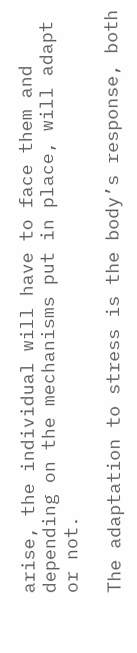arise, the individual will have to face them and depending on the mechanisms put in place, will adapt or not.

The adaptation to stress is the body’s response, both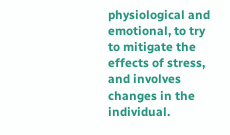physiological and emotional, to try to mitigate the effects of stress, and involves changes in the individual.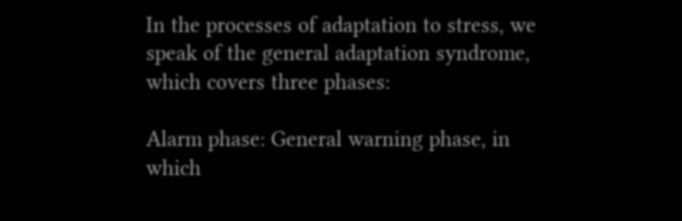In the processes of adaptation to stress, we speak of the general adaptation syndrome, which covers three phases:

Alarm phase: General warning phase, in which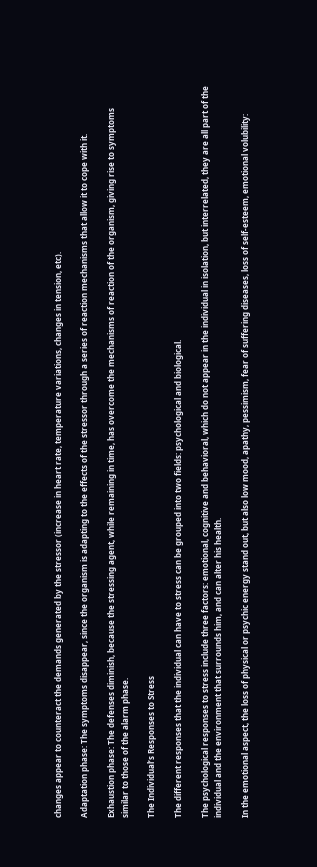changes appear to counteract the demands generated by the stressor (increase in heart rate, temperature variations, changes in tension, etc).

Adaptation phase: The symptoms disappear, since the organism is adapting to the effects of the stressor through a series of reaction mechanisms that allow it to cope with it.

Exhaustion phase: The defenses diminish, because the stressing agent, while remaining in time, has overcome the mechanisms of reaction of the organism, giving rise to symptoms similar to those of the alarm phase.

The Individual’s Responses to Stress

The different responses that the individual can have to stress can be grouped into two fields: psychological and biological.

The psychological responses to stress include three factors: emotional, cognitive and behavioral, which do not appear in the individual in isolation, but interrelated, they are all part of the individual and the environment that surrounds him, and can alter his health.

In the emotional aspect, the loss of physical or psychic energy stand out, but also low mood, apathy, pessimism, fear of suffering diseases, loss of self-esteem, emotional volubility: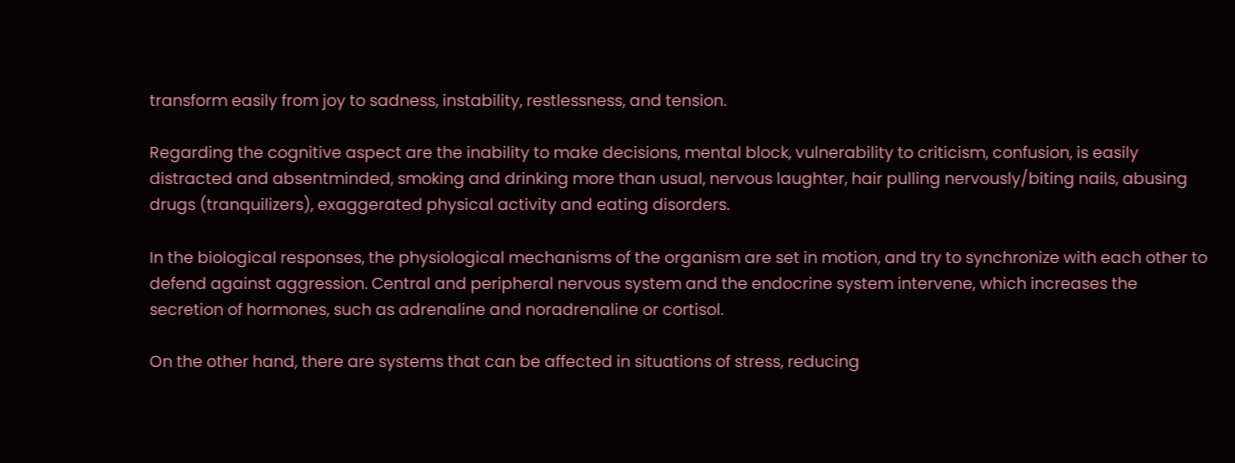transform easily from joy to sadness, instability, restlessness, and tension.

Regarding the cognitive aspect are the inability to make decisions, mental block, vulnerability to criticism, confusion, is easily distracted and absentminded, smoking and drinking more than usual, nervous laughter, hair pulling nervously/biting nails, abusing drugs (tranquilizers), exaggerated physical activity and eating disorders.

In the biological responses, the physiological mechanisms of the organism are set in motion, and try to synchronize with each other to defend against aggression. Central and peripheral nervous system and the endocrine system intervene, which increases the secretion of hormones, such as adrenaline and noradrenaline or cortisol.

On the other hand, there are systems that can be affected in situations of stress, reducing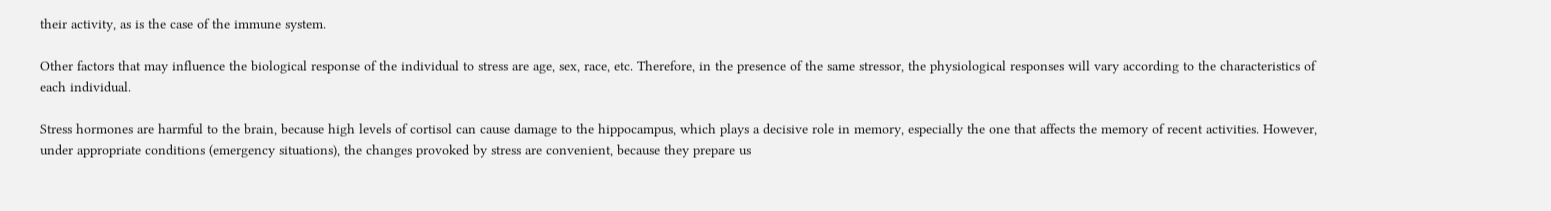their activity, as is the case of the immune system.

Other factors that may influence the biological response of the individual to stress are age, sex, race, etc. Therefore, in the presence of the same stressor, the physiological responses will vary according to the characteristics of each individual.

Stress hormones are harmful to the brain, because high levels of cortisol can cause damage to the hippocampus, which plays a decisive role in memory, especially the one that affects the memory of recent activities. However, under appropriate conditions (emergency situations), the changes provoked by stress are convenient, because they prepare us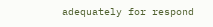adequately for respond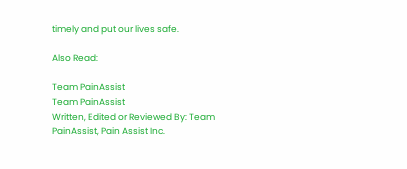timely and put our lives safe.

Also Read:

Team PainAssist
Team PainAssist
Written, Edited or Reviewed By: Team PainAssist, Pain Assist Inc.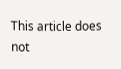This article does not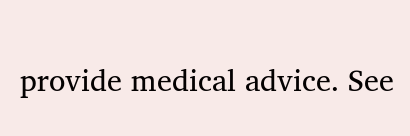provide medical advice. See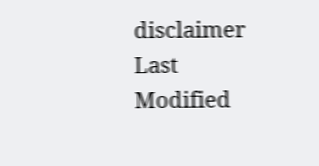disclaimer
Last Modified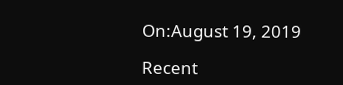On:August 19, 2019

Recent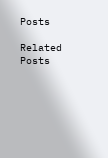Posts

Related Posts